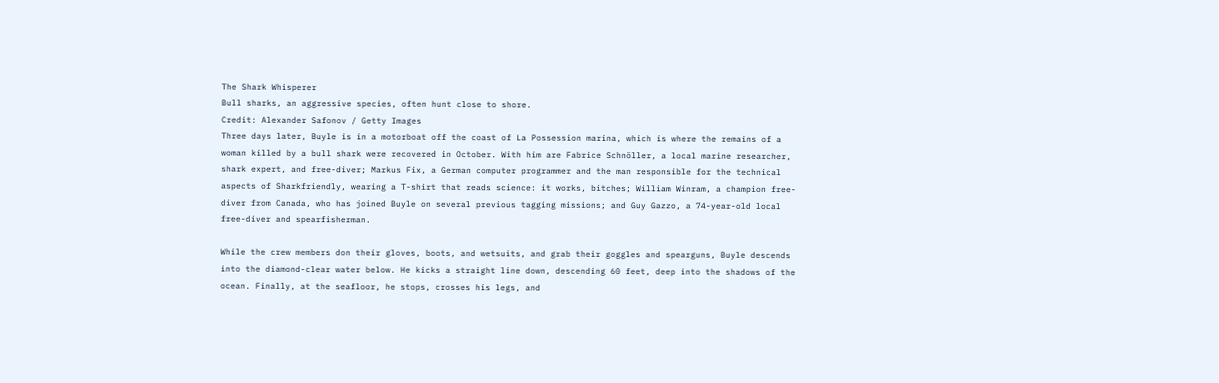The Shark Whisperer
Bull sharks, an aggressive species, often hunt close to shore.
Credit: Alexander Safonov / Getty Images
Three days later, Buyle is in a motorboat off the coast of La Possession marina, which is where the remains of a woman killed by a bull shark were recovered in October. With him are Fabrice Schnöller, a local marine researcher, shark expert, and free-diver; Markus Fix, a German computer programmer and the man responsible for the technical aspects of Sharkfriendly, wearing a T-shirt that reads science: it works, bitches; William Winram, a champion free-diver from Canada, who has joined Buyle on several previous tagging missions; and Guy Gazzo, a 74-year-old local free-diver and spearfisherman.

While the crew members don their gloves, boots, and wetsuits, and grab their goggles and spearguns, Buyle descends into the diamond-clear water below. He kicks a straight line down, descending 60 feet, deep into the shadows of the ocean. Finally, at the seafloor, he stops, crosses his legs, and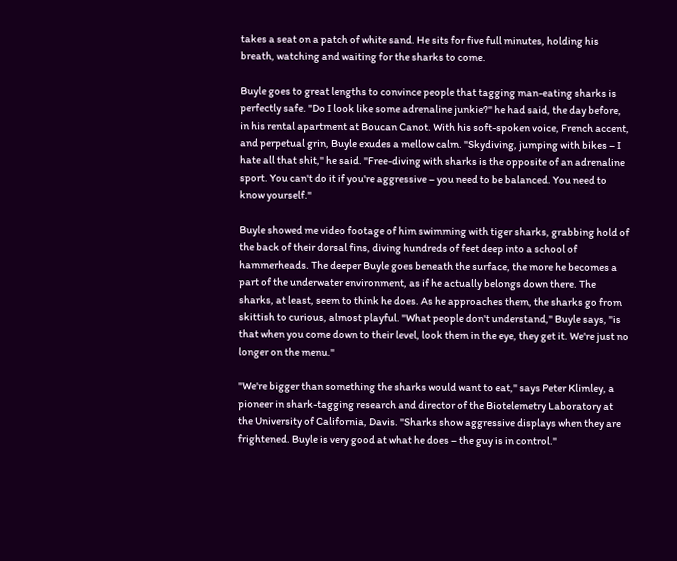takes a seat on a patch of white sand. He sits for five full minutes, holding his breath, watching and waiting for the sharks to come.

Buyle goes to great lengths to convince people that tagging man-eating sharks is perfectly safe. "Do I look like some adrenaline junkie?" he had said, the day before, in his rental apartment at Boucan Canot. With his soft-spoken voice, French accent, and perpetual grin, Buyle exudes a mellow calm. "Skydiving, jumping with bikes – I hate all that shit," he said. "Free-diving with sharks is the opposite of an adrenaline sport. You can't do it if you're aggressive – you need to be balanced. You need to know yourself."

Buyle showed me video footage of him swimming with tiger sharks, grabbing hold of the back of their dorsal fins, diving hundreds of feet deep into a school of hammerheads. The deeper Buyle goes beneath the surface, the more he becomes a part of the underwater environment, as if he actually belongs down there. The sharks, at least, seem to think he does. As he approaches them, the sharks go from skittish to curious, almost playful. "What people don't understand," Buyle says, "is that when you come down to their level, look them in the eye, they get it. We're just no longer on the menu."

"We're bigger than something the sharks would want to eat," says Peter Klimley, a pioneer in shark-tagging research and director of the Biotelemetry Laboratory at the University of California, Davis. "Sharks show aggressive displays when they are frightened. Buyle is very good at what he does – the guy is in control."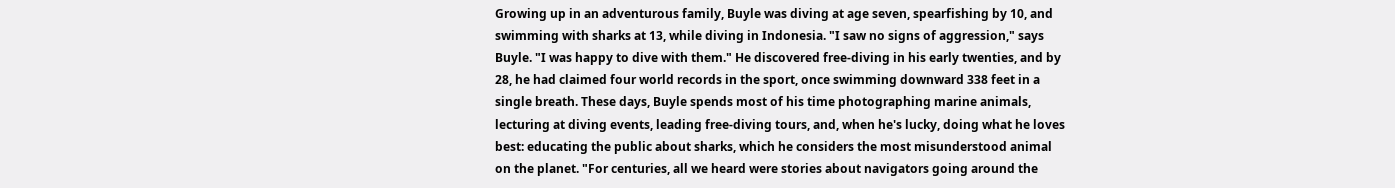Growing up in an adventurous family, Buyle was diving at age seven, spearfishing by 10, and swimming with sharks at 13, while diving in Indonesia. "I saw no signs of aggression," says Buyle. "I was happy to dive with them." He discovered free-diving in his early twenties, and by 28, he had claimed four world records in the sport, once swimming downward 338 feet in a single breath. These days, Buyle spends most of his time photographing marine animals, lecturing at diving events, leading free-diving tours, and, when he's lucky, doing what he loves best: educating the public about sharks, which he considers the most misunderstood animal on the planet. "For centuries, all we heard were stories about navigators going around the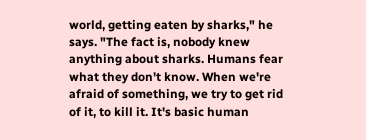world, getting eaten by sharks," he says. "The fact is, nobody knew anything about sharks. Humans fear what they don't know. When we're afraid of something, we try to get rid of it, to kill it. It's basic human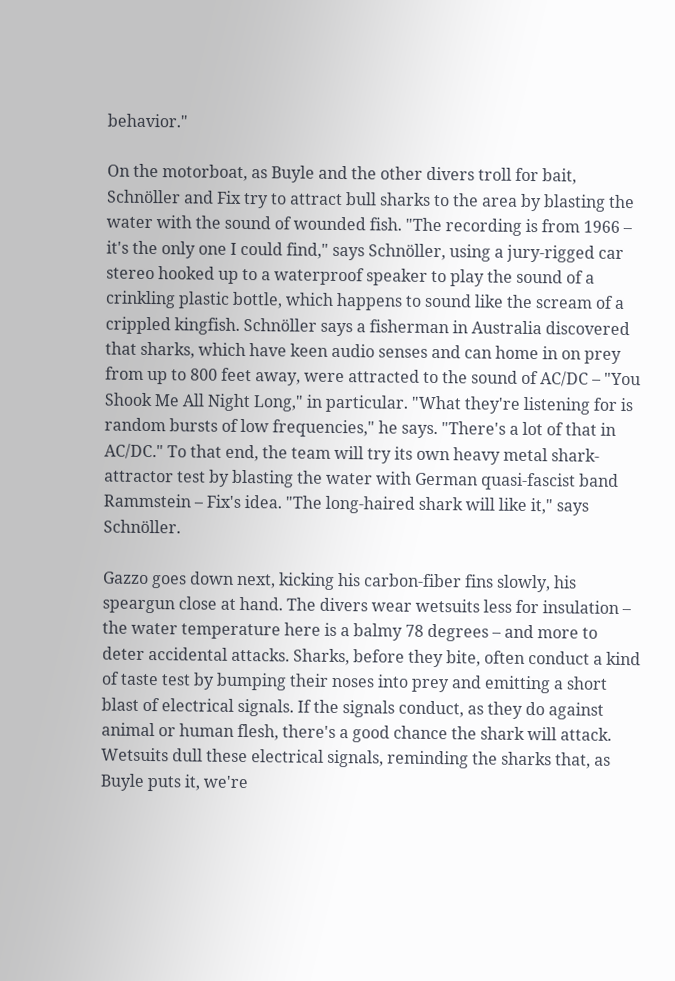behavior."

On the motorboat, as Buyle and the other divers troll for bait, Schnöller and Fix try to attract bull sharks to the area by blasting the water with the sound of wounded fish. "The recording is from 1966 – it's the only one I could find," says Schnöller, using a jury-rigged car stereo hooked up to a waterproof speaker to play the sound of a crinkling plastic bottle, which happens to sound like the scream of a crippled kingfish. Schnöller says a fisherman in Australia discovered that sharks, which have keen audio senses and can home in on prey from up to 800 feet away, were attracted to the sound of AC/DC – "You Shook Me All Night Long," in particular. "What they're listening for is random bursts of low frequencies," he says. "There's a lot of that in AC/DC." To that end, the team will try its own heavy metal shark-attractor test by blasting the water with German quasi-fascist band Rammstein – Fix's idea. "The long-haired shark will like it," says Schnöller.

Gazzo goes down next, kicking his carbon-fiber fins slowly, his speargun close at hand. The divers wear wetsuits less for insulation – the water temperature here is a balmy 78 degrees – and more to deter accidental attacks. Sharks, before they bite, often conduct a kind of taste test by bumping their noses into prey and emitting a short blast of electrical signals. If the signals conduct, as they do against animal or human flesh, there's a good chance the shark will attack. Wetsuits dull these electrical signals, reminding the sharks that, as Buyle puts it, we're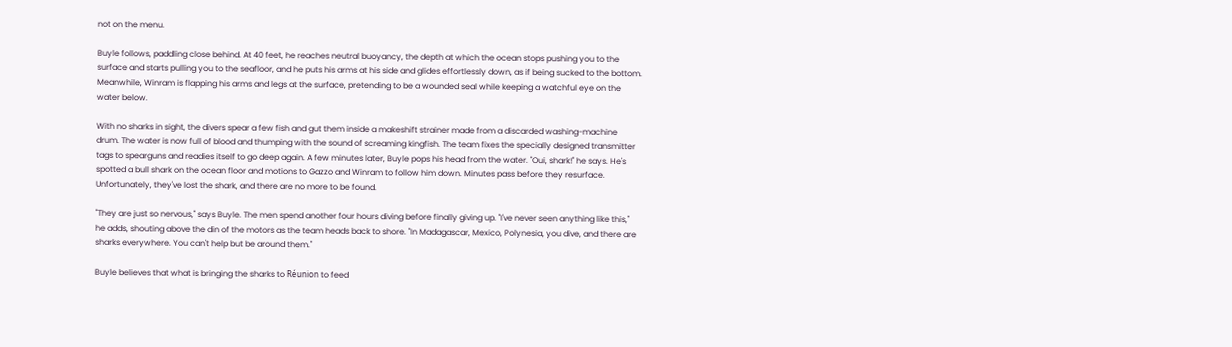not on the menu.

Buyle follows, paddling close behind. At 40 feet, he reaches neutral buoyancy, the depth at which the ocean stops pushing you to the surface and starts pulling you to the seafloor, and he puts his arms at his side and glides effortlessly down, as if being sucked to the bottom. Meanwhile, Winram is flapping his arms and legs at the surface, pretending to be a wounded seal while keeping a watchful eye on the water below.

With no sharks in sight, the divers spear a few fish and gut them inside a makeshift strainer made from a discarded washing-machine drum. The water is now full of blood and thumping with the sound of screaming kingfish. The team fixes the specially designed transmitter tags to spearguns and readies itself to go deep again. A few minutes later, Buyle pops his head from the water. "Oui, shark!" he says. He's spotted a bull shark on the ocean floor and motions to Gazzo and Winram to follow him down. Minutes pass before they resurface. Unfortunately, they've lost the shark, and there are no more to be found.

"They are just so nervous," says Buyle. The men spend another four hours diving before finally giving up. "I've never seen anything like this," he adds, shouting above the din of the motors as the team heads back to shore. "In Madagascar, Mexico, Polynesia, you dive, and there are sharks everywhere. You can't help but be around them."

Buyle believes that what is bringing the sharks to Réunion to feed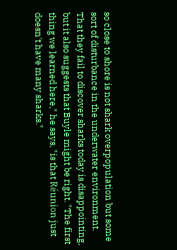so close to shore is not shark overpopulation but some sort of disturbance in the underwater environment. That they fail to discover sharks today is disappointing, but it also suggests that Buyle might be right. "The first thing we learned here," he says, "is that Réunion just doesn't have many sharks."